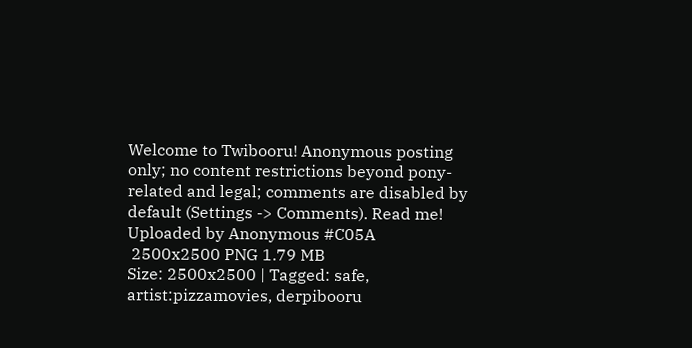Welcome to Twibooru! Anonymous posting only; no content restrictions beyond pony-related and legal; comments are disabled by default (Settings -> Comments). Read me!
Uploaded by Anonymous #C05A
 2500x2500 PNG 1.79 MB
Size: 2500x2500 | Tagged: safe, artist:pizzamovies, derpibooru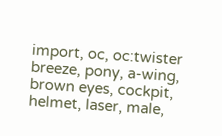import, oc, oc:twister breeze, pony, a-wing, brown eyes, cockpit, helmet, laser, male,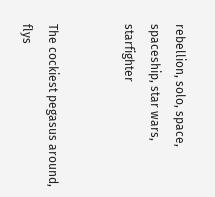rebellion, solo, space, spaceship, star wars, starfighter


The cockiest pegasus around, flys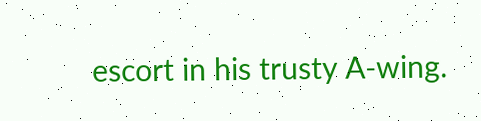escort in his trusty A-wing.